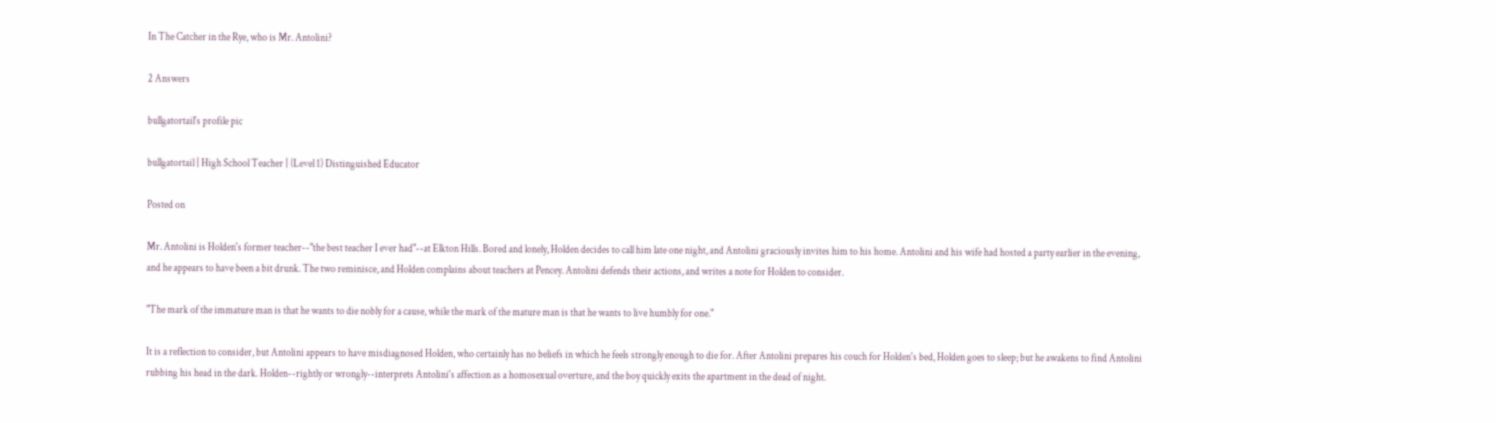In The Catcher in the Rye, who is Mr. Antolini?

2 Answers

bullgatortail's profile pic

bullgatortail | High School Teacher | (Level 1) Distinguished Educator

Posted on

Mr. Antolini is Holden's former teacher--"the best teacher I ever had"--at Elkton Hills. Bored and lonely, Holden decides to call him late one night, and Antolini graciously invites him to his home. Antolini and his wife had hosted a party earlier in the evening, and he appears to have been a bit drunk. The two reminisce, and Holden complains about teachers at Pencey. Antolini defends their actions, and writes a note for Holden to consider.

"The mark of the immature man is that he wants to die nobly for a cause, while the mark of the mature man is that he wants to live humbly for one."

It is a reflection to consider, but Antolini appears to have misdiagnosed Holden, who certainly has no beliefs in which he feels strongly enough to die for. After Antolini prepares his couch for Holden's bed, Holden goes to sleep; but he awakens to find Antolini rubbing his head in the dark. Holden--rightly or wrongly--interprets Antolini's affection as a homosexual overture, and the boy quickly exits the apartment in the dead of night.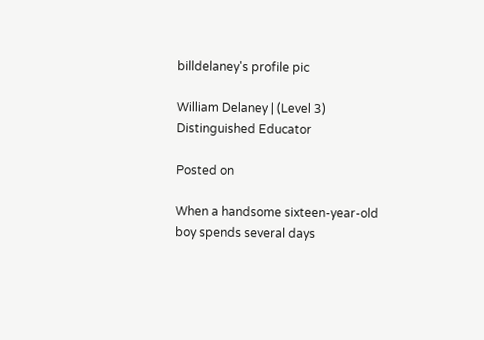billdelaney's profile pic

William Delaney | (Level 3) Distinguished Educator

Posted on

When a handsome sixteen-year-old boy spends several days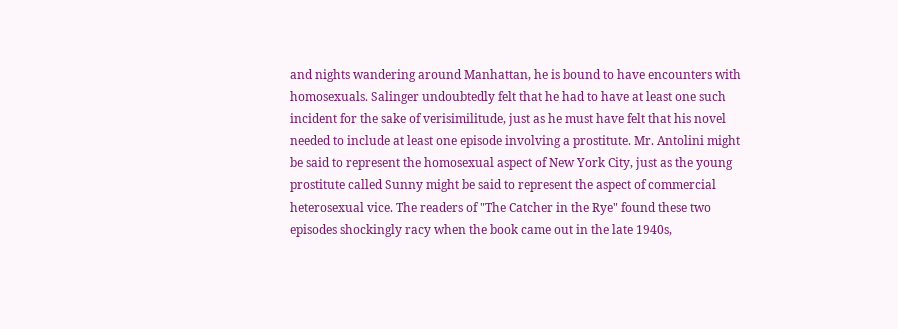and nights wandering around Manhattan, he is bound to have encounters with homosexuals. Salinger undoubtedly felt that he had to have at least one such incident for the sake of verisimilitude, just as he must have felt that his novel needed to include at least one episode involving a prostitute. Mr. Antolini might be said to represent the homosexual aspect of New York City, just as the young prostitute called Sunny might be said to represent the aspect of commercial heterosexual vice. The readers of "The Catcher in the Rye" found these two episodes shockingly racy when the book came out in the late 1940s,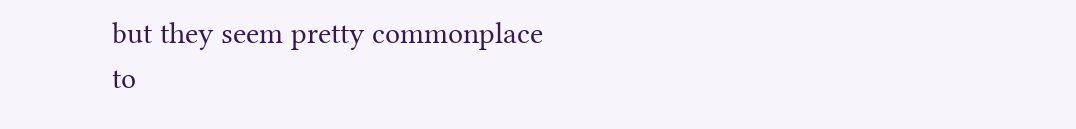but they seem pretty commonplace to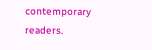contemporary readers.